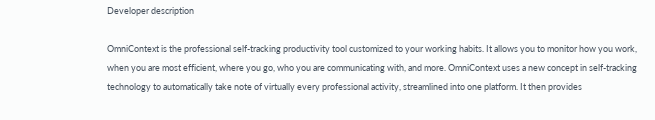Developer description

OmniContext is the professional self-tracking productivity tool customized to your working habits. It allows you to monitor how you work, when you are most efficient, where you go, who you are communicating with, and more. OmniContext uses a new concept in self-tracking technology to automatically take note of virtually every professional activity, streamlined into one platform. It then provides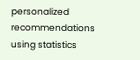personalized recommendations using statistics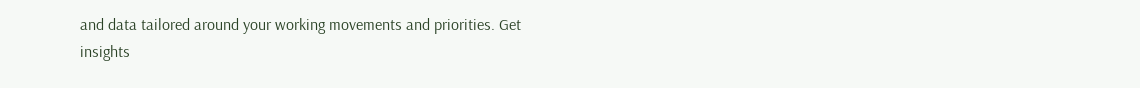and data tailored around your working movements and priorities. Get insights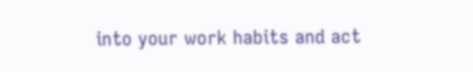into your work habits and act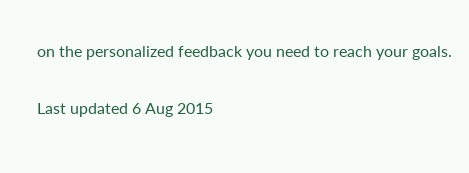on the personalized feedback you need to reach your goals.

Last updated 6 Aug 2015